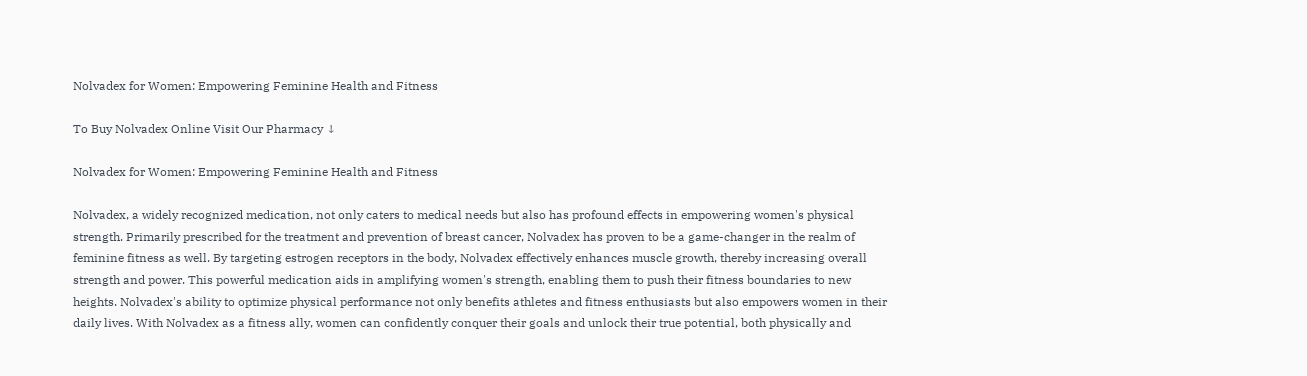Nolvadex for Women: Empowering Feminine Health and Fitness

To Buy Nolvadex Online Visit Our Pharmacy ↓

Nolvadex for Women: Empowering Feminine Health and Fitness

Nolvadex, a widely recognized medication, not only caters to medical needs but also has profound effects in empowering women's physical strength. Primarily prescribed for the treatment and prevention of breast cancer, Nolvadex has proven to be a game-changer in the realm of feminine fitness as well. By targeting estrogen receptors in the body, Nolvadex effectively enhances muscle growth, thereby increasing overall strength and power. This powerful medication aids in amplifying women's strength, enabling them to push their fitness boundaries to new heights. Nolvadex's ability to optimize physical performance not only benefits athletes and fitness enthusiasts but also empowers women in their daily lives. With Nolvadex as a fitness ally, women can confidently conquer their goals and unlock their true potential, both physically and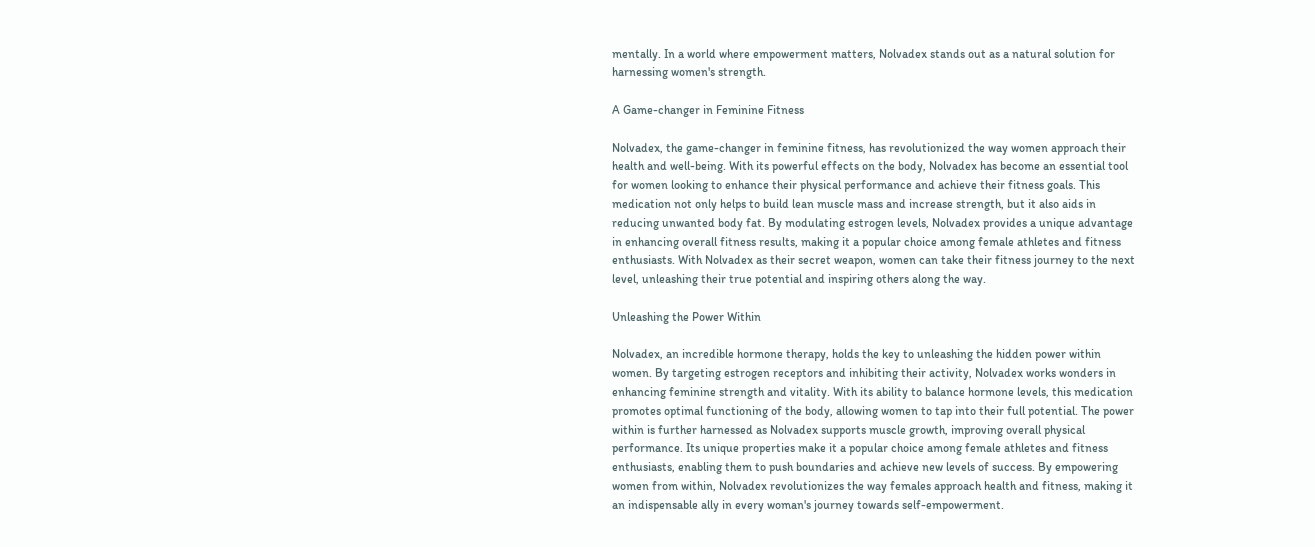mentally. In a world where empowerment matters, Nolvadex stands out as a natural solution for harnessing women's strength.

A Game-changer in Feminine Fitness

Nolvadex, the game-changer in feminine fitness, has revolutionized the way women approach their health and well-being. With its powerful effects on the body, Nolvadex has become an essential tool for women looking to enhance their physical performance and achieve their fitness goals. This medication not only helps to build lean muscle mass and increase strength, but it also aids in reducing unwanted body fat. By modulating estrogen levels, Nolvadex provides a unique advantage in enhancing overall fitness results, making it a popular choice among female athletes and fitness enthusiasts. With Nolvadex as their secret weapon, women can take their fitness journey to the next level, unleashing their true potential and inspiring others along the way.

Unleashing the Power Within

Nolvadex, an incredible hormone therapy, holds the key to unleashing the hidden power within women. By targeting estrogen receptors and inhibiting their activity, Nolvadex works wonders in enhancing feminine strength and vitality. With its ability to balance hormone levels, this medication promotes optimal functioning of the body, allowing women to tap into their full potential. The power within is further harnessed as Nolvadex supports muscle growth, improving overall physical performance. Its unique properties make it a popular choice among female athletes and fitness enthusiasts, enabling them to push boundaries and achieve new levels of success. By empowering women from within, Nolvadex revolutionizes the way females approach health and fitness, making it an indispensable ally in every woman's journey towards self-empowerment.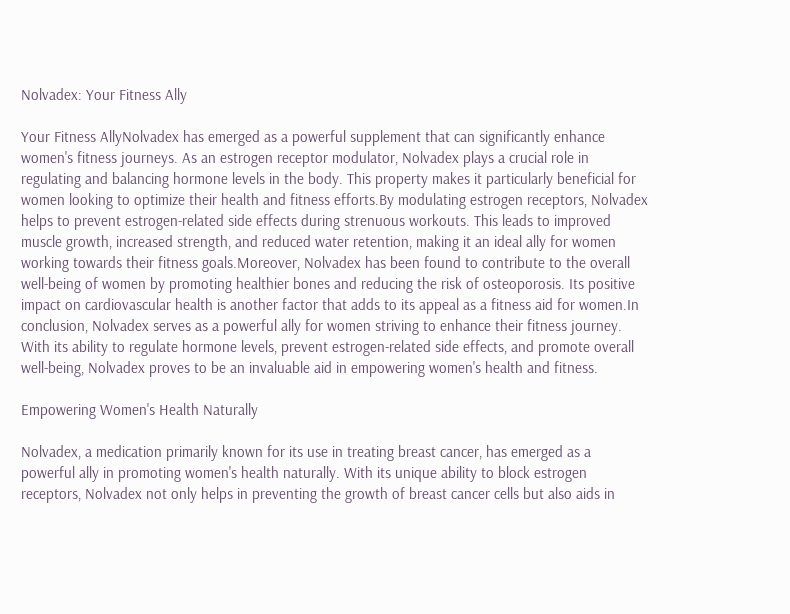Nolvadex: Your Fitness Ally

Your Fitness AllyNolvadex has emerged as a powerful supplement that can significantly enhance women's fitness journeys. As an estrogen receptor modulator, Nolvadex plays a crucial role in regulating and balancing hormone levels in the body. This property makes it particularly beneficial for women looking to optimize their health and fitness efforts.By modulating estrogen receptors, Nolvadex helps to prevent estrogen-related side effects during strenuous workouts. This leads to improved muscle growth, increased strength, and reduced water retention, making it an ideal ally for women working towards their fitness goals.Moreover, Nolvadex has been found to contribute to the overall well-being of women by promoting healthier bones and reducing the risk of osteoporosis. Its positive impact on cardiovascular health is another factor that adds to its appeal as a fitness aid for women.In conclusion, Nolvadex serves as a powerful ally for women striving to enhance their fitness journey. With its ability to regulate hormone levels, prevent estrogen-related side effects, and promote overall well-being, Nolvadex proves to be an invaluable aid in empowering women's health and fitness.

Empowering Women's Health Naturally

Nolvadex, a medication primarily known for its use in treating breast cancer, has emerged as a powerful ally in promoting women's health naturally. With its unique ability to block estrogen receptors, Nolvadex not only helps in preventing the growth of breast cancer cells but also aids in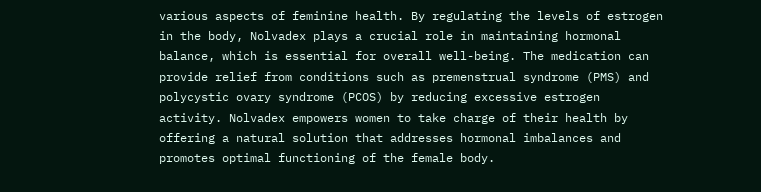various aspects of feminine health. By regulating the levels of estrogen in the body, Nolvadex plays a crucial role in maintaining hormonal balance, which is essential for overall well-being. The medication can provide relief from conditions such as premenstrual syndrome (PMS) and polycystic ovary syndrome (PCOS) by reducing excessive estrogen activity. Nolvadex empowers women to take charge of their health by offering a natural solution that addresses hormonal imbalances and promotes optimal functioning of the female body.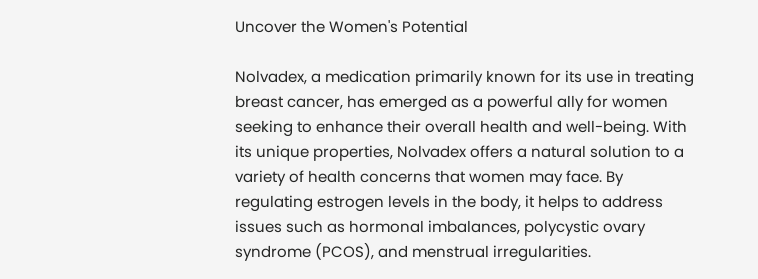Uncover the Women's Potential

Nolvadex, a medication primarily known for its use in treating breast cancer, has emerged as a powerful ally for women seeking to enhance their overall health and well-being. With its unique properties, Nolvadex offers a natural solution to a variety of health concerns that women may face. By regulating estrogen levels in the body, it helps to address issues such as hormonal imbalances, polycystic ovary syndrome (PCOS), and menstrual irregularities.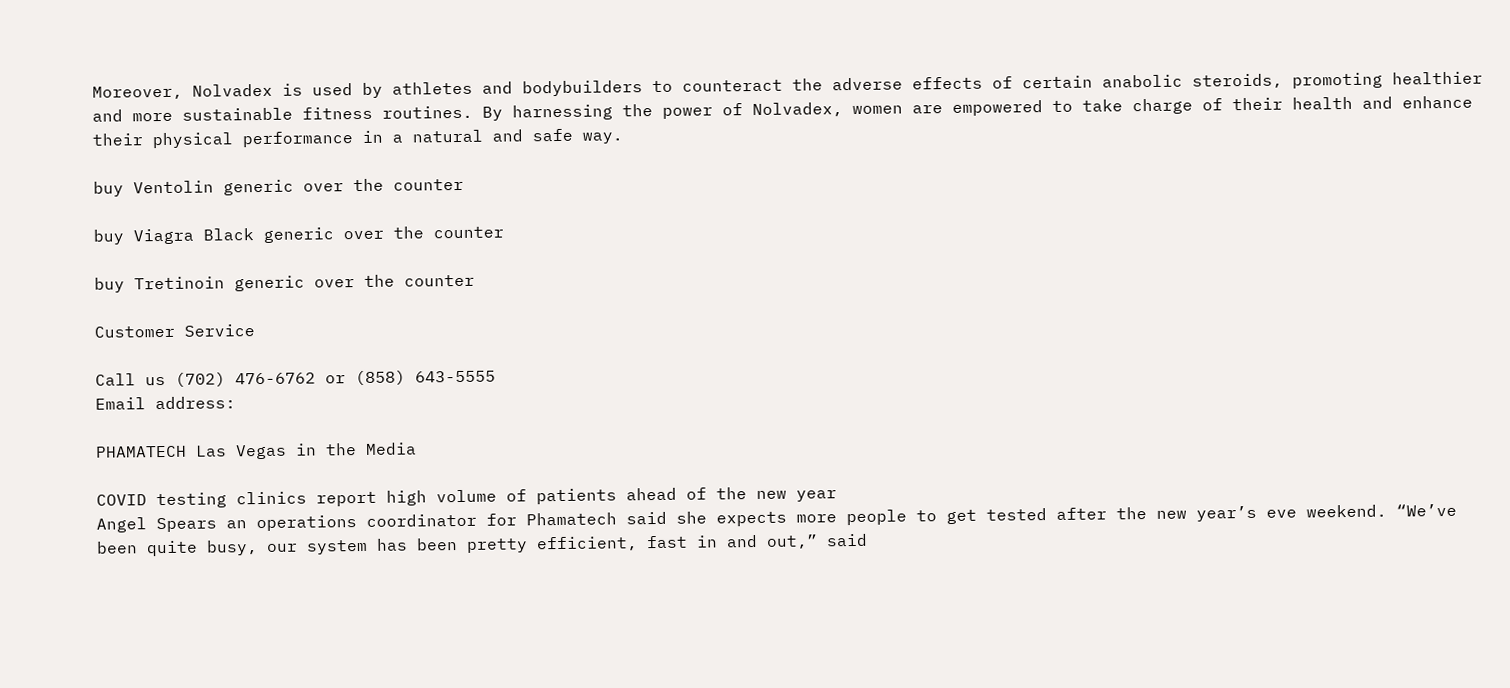Moreover, Nolvadex is used by athletes and bodybuilders to counteract the adverse effects of certain anabolic steroids, promoting healthier and more sustainable fitness routines. By harnessing the power of Nolvadex, women are empowered to take charge of their health and enhance their physical performance in a natural and safe way.

buy Ventolin generic over the counter

buy Viagra Black generic over the counter

buy Tretinoin generic over the counter

Customer Service

Call us (702) 476-6762 or (858) 643-5555
Email address:

PHAMATECH Las Vegas in the Media

COVID testing clinics report high volume of patients ahead of the new year
Angel Spears an operations coordinator for Phamatech said she expects more people to get tested after the new year’s eve weekend. “We’ve been quite busy, our system has been pretty efficient, fast in and out,” said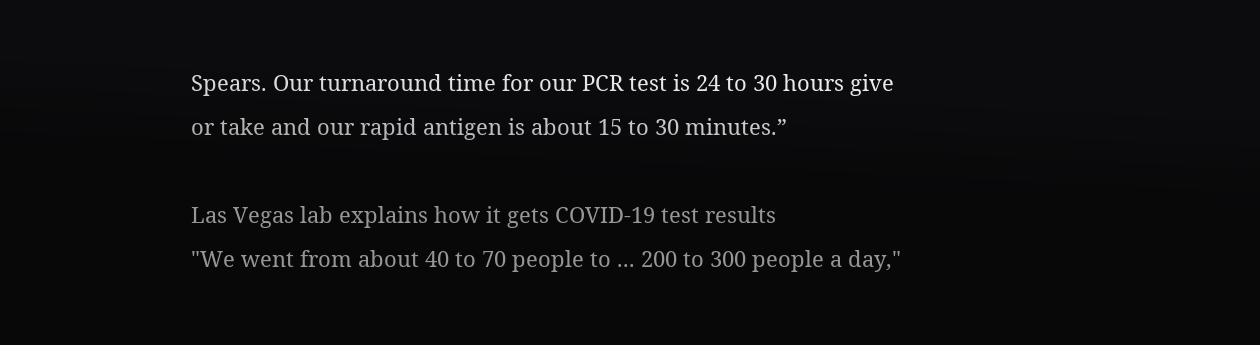Spears. Our turnaround time for our PCR test is 24 to 30 hours give or take and our rapid antigen is about 15 to 30 minutes.”

Las Vegas lab explains how it gets COVID-19 test results
"We went from about 40 to 70 people to ... 200 to 300 people a day,"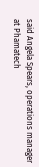said Angela Spears, operations manager at Phamatech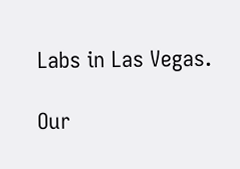Labs in Las Vegas.

Our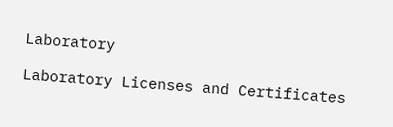Laboratory

Laboratory Licenses and Certificates